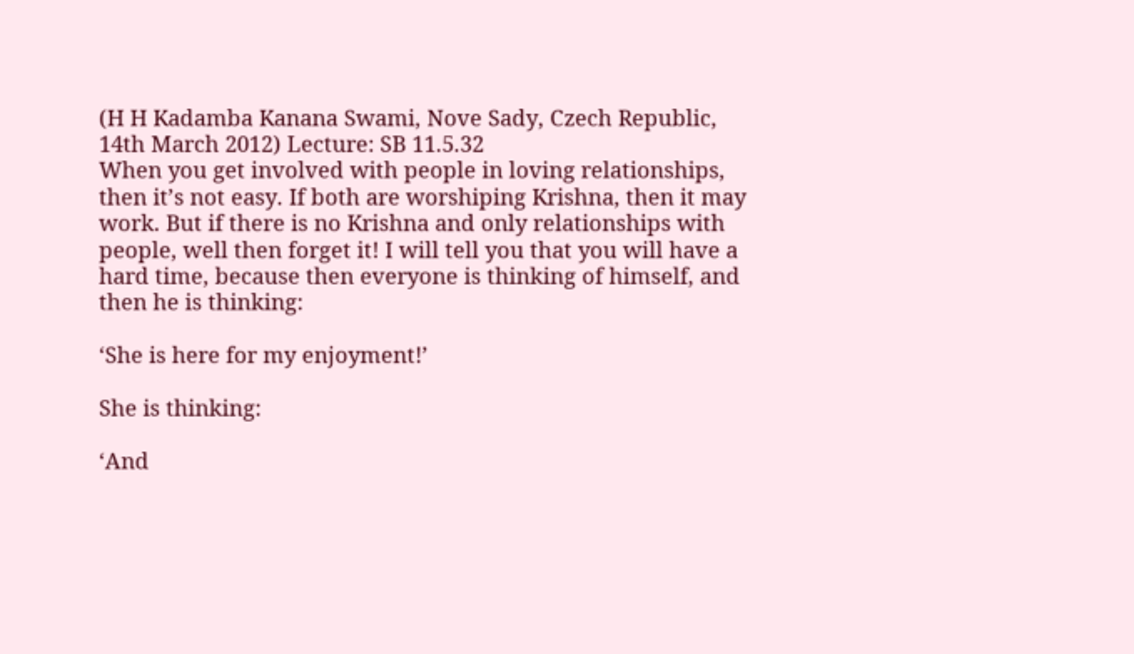(H H Kadamba Kanana Swami, Nove Sady, Czech Republic, 14th March 2012) Lecture: SB 11.5.32
When you get involved with people in loving relationships, then it’s not easy. If both are worshiping Krishna, then it may work. But if there is no Krishna and only relationships with people, well then forget it! I will tell you that you will have a hard time, because then everyone is thinking of himself, and then he is thinking:

‘She is here for my enjoyment!’

She is thinking:

‘And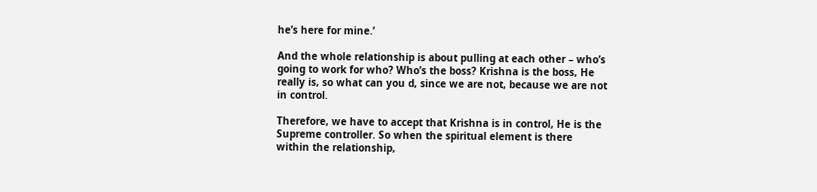he’s here for mine.’

And the whole relationship is about pulling at each other – who’s going to work for who? Who’s the boss? Krishna is the boss, He really is, so what can you d, since we are not, because we are not in control.

Therefore, we have to accept that Krishna is in control, He is the Supreme controller. So when the spiritual element is there within the relationship,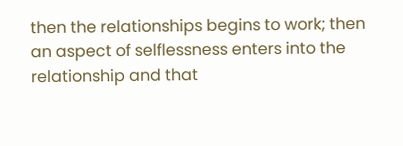then the relationships begins to work; then an aspect of selflessness enters into the relationship and that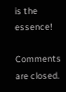is the essence!

Comments are closed.